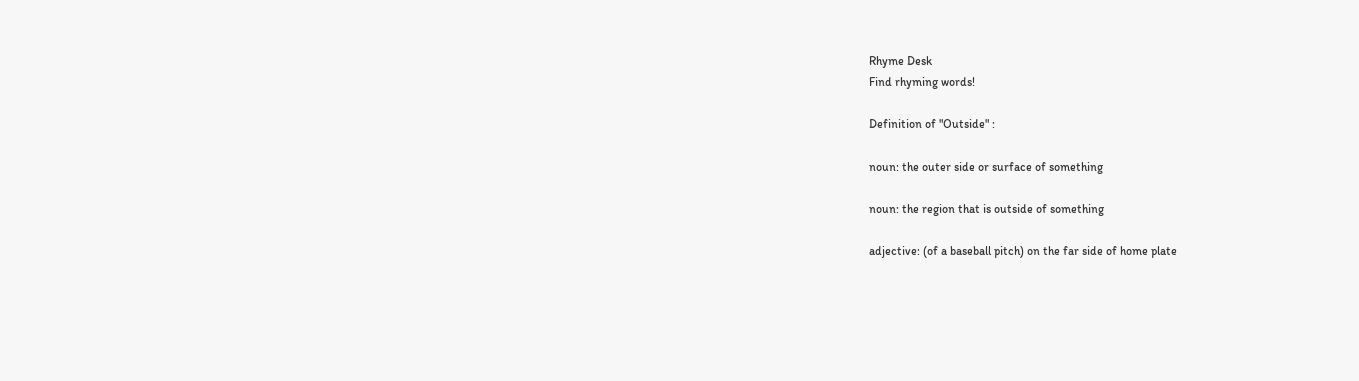Rhyme Desk
Find rhyming words!

Definition of "Outside" :

noun: the outer side or surface of something

noun: the region that is outside of something

adjective: (of a baseball pitch) on the far side of home plate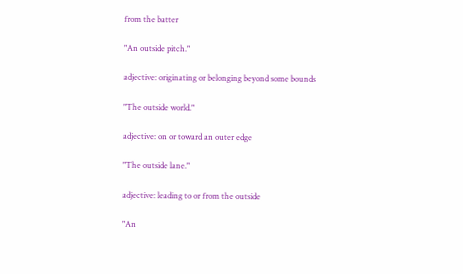from the batter

"An outside pitch."

adjective: originating or belonging beyond some bounds

"The outside world."

adjective: on or toward an outer edge

"The outside lane."

adjective: leading to or from the outside

"An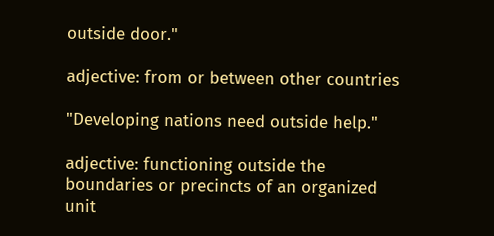outside door."

adjective: from or between other countries

"Developing nations need outside help."

adjective: functioning outside the boundaries or precincts of an organized unit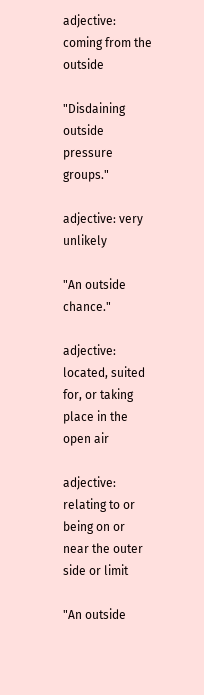adjective: coming from the outside

"Disdaining outside pressure groups."

adjective: very unlikely

"An outside chance."

adjective: located, suited for, or taking place in the open air

adjective: relating to or being on or near the outer side or limit

"An outside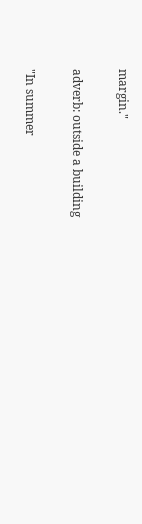margin."

adverb: outside a building

"In summer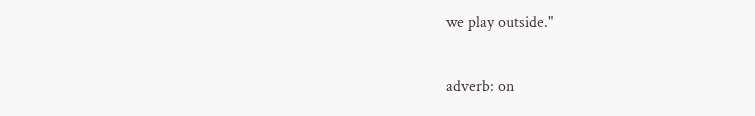we play outside."

adverb: on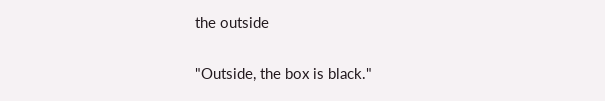the outside

"Outside, the box is black."